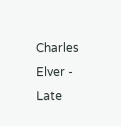Charles Elver - Late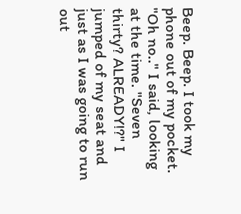Beep. Beep. I took my phone out of my pocket. "Oh no.." I said, looking at the time. "Seven thirty? ALREADY!?" I jumped of my seat and just as I was going to run out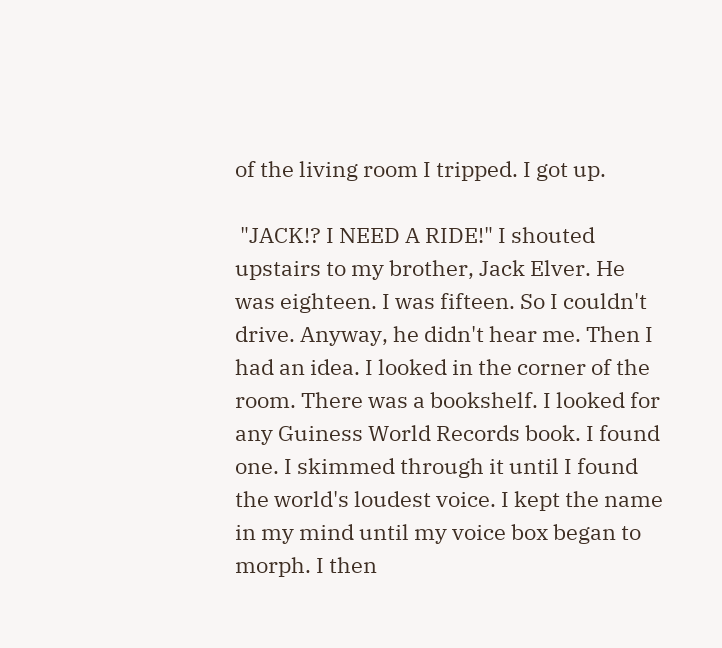of the living room I tripped. I got up.

 "JACK!? I NEED A RIDE!" I shouted upstairs to my brother, Jack Elver. He was eighteen. I was fifteen. So I couldn't drive. Anyway, he didn't hear me. Then I had an idea. I looked in the corner of the room. There was a bookshelf. I looked for any Guiness World Records book. I found one. I skimmed through it until I found the world's loudest voice. I kept the name in my mind until my voice box began to morph. I then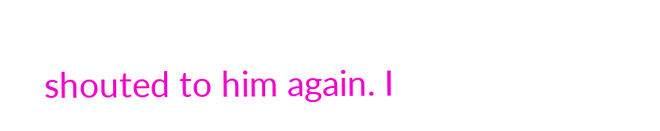shouted to him again. I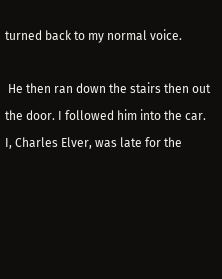turned back to my normal voice.

 He then ran down the stairs then out the door. I followed him into the car. I, Charles Elver, was late for the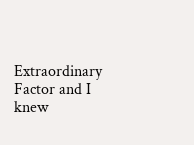Extraordinary Factor and I knew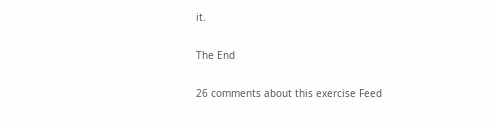it.

The End

26 comments about this exercise Feed